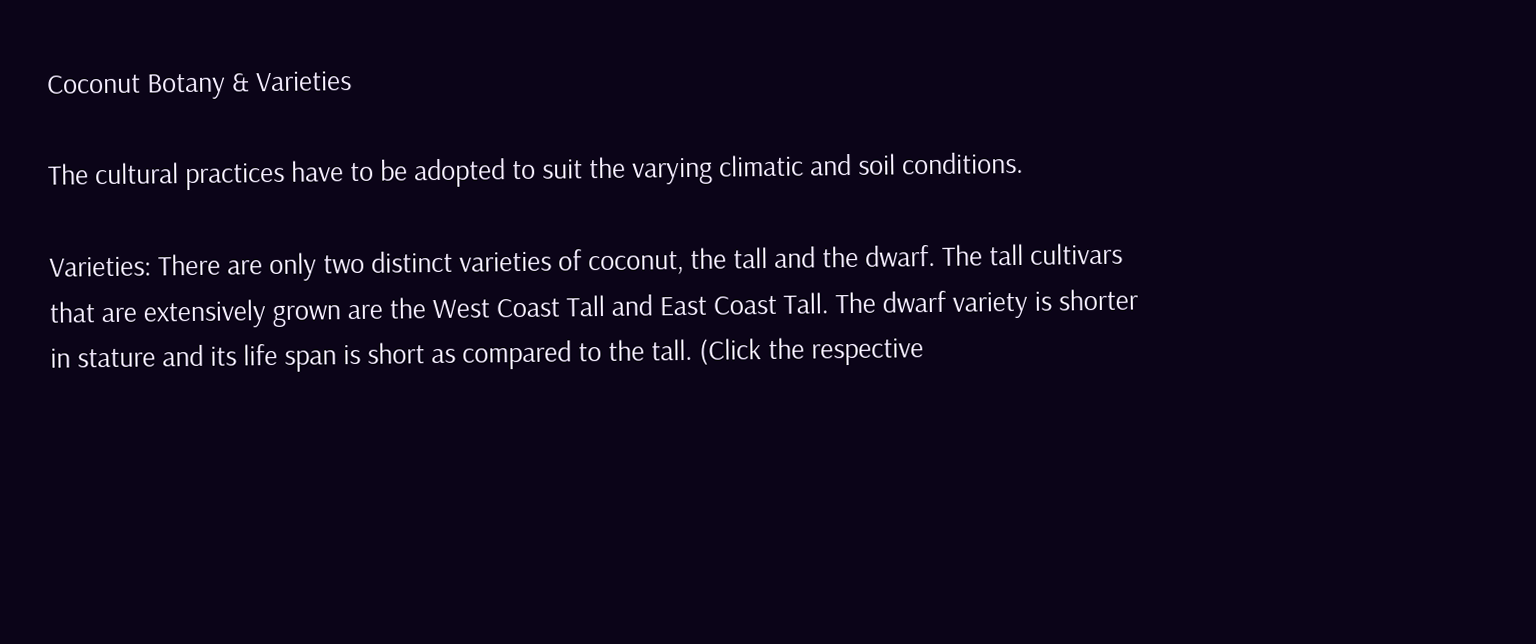Coconut Botany & Varieties

The cultural practices have to be adopted to suit the varying climatic and soil conditions.

Varieties: There are only two distinct varieties of coconut, the tall and the dwarf. The tall cultivars that are extensively grown are the West Coast Tall and East Coast Tall. The dwarf variety is shorter in stature and its life span is short as compared to the tall. (Click the respective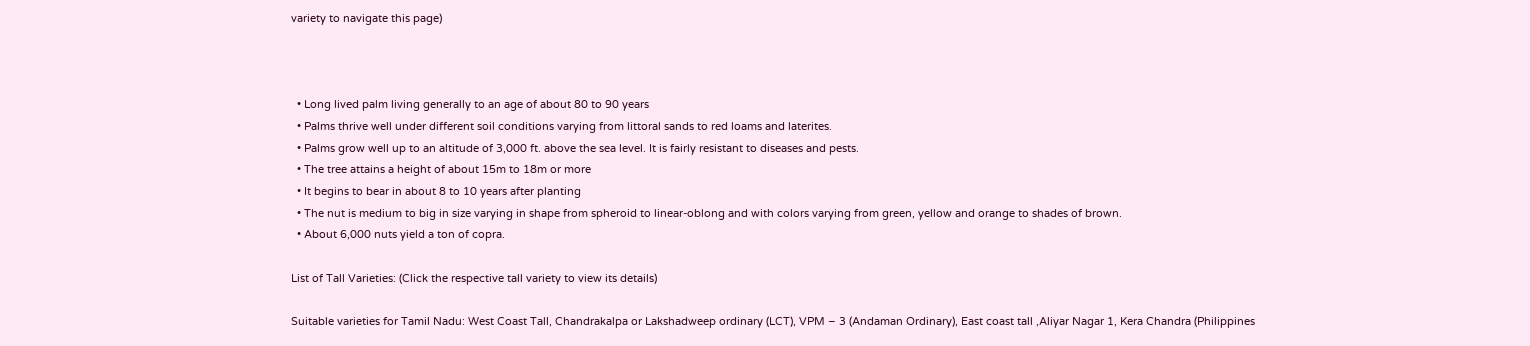variety to navigate this page)



  • Long lived palm living generally to an age of about 80 to 90 years
  • Palms thrive well under different soil conditions varying from littoral sands to red loams and laterites.
  • Palms grow well up to an altitude of 3,000 ft. above the sea level. It is fairly resistant to diseases and pests.
  • The tree attains a height of about 15m to 18m or more
  • It begins to bear in about 8 to 10 years after planting
  • The nut is medium to big in size varying in shape from spheroid to linear-oblong and with colors varying from green, yellow and orange to shades of brown.
  • About 6,000 nuts yield a ton of copra.

List of Tall Varieties: (Click the respective tall variety to view its details)

Suitable varieties for Tamil Nadu: West Coast Tall, Chandrakalpa or Lakshadweep ordinary (LCT), VPM – 3 (Andaman Ordinary), East coast tall ,Aliyar Nagar 1, Kera Chandra (Philippines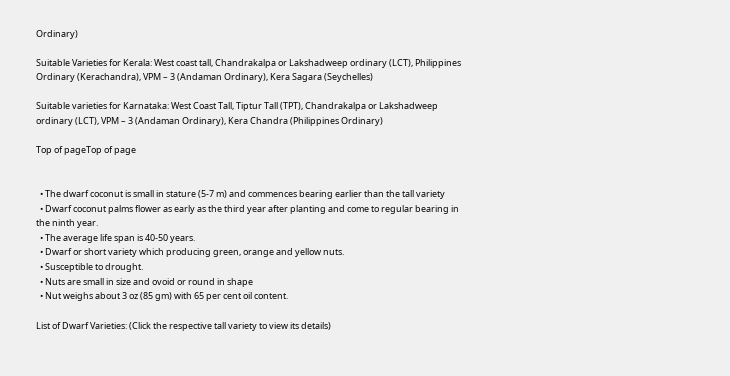Ordinary)

Suitable Varieties for Kerala: West coast tall, Chandrakalpa or Lakshadweep ordinary (LCT), Philippines Ordinary (Kerachandra), VPM – 3 (Andaman Ordinary), Kera Sagara (Seychelles)

Suitable varieties for Karnataka: West Coast Tall, Tiptur Tall (TPT), Chandrakalpa or Lakshadweep ordinary (LCT), VPM – 3 (Andaman Ordinary), Kera Chandra (Philippines Ordinary)

Top of pageTop of page


  • The dwarf coconut is small in stature (5-7 m) and commences bearing earlier than the tall variety
  • Dwarf coconut palms flower as early as the third year after planting and come to regular bearing in the ninth year.
  • The average life span is 40-50 years.
  • Dwarf or short variety which producing green, orange and yellow nuts.
  • Susceptible to drought.
  • Nuts are small in size and ovoid or round in shape
  • Nut weighs about 3 oz (85 gm) with 65 per cent oil content.

List of Dwarf Varieties: (Click the respective tall variety to view its details)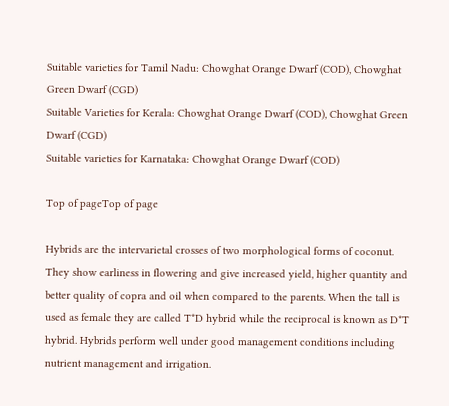Suitable varieties for Tamil Nadu: Chowghat Orange Dwarf (COD), Chowghat Green Dwarf (CGD)
Suitable Varieties for Kerala: Chowghat Orange Dwarf (COD), Chowghat Green Dwarf (CGD)
Suitable varieties for Karnataka: Chowghat Orange Dwarf (COD)

Top of pageTop of page

Hybrids are the intervarietal crosses of two morphological forms of coconut. They show earliness in flowering and give increased yield, higher quantity and better quality of copra and oil when compared to the parents. When the tall is used as female they are called T*D hybrid while the reciprocal is known as D*T hybrid. Hybrids perform well under good management conditions including nutrient management and irrigation.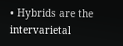• Hybrids are the intervarietal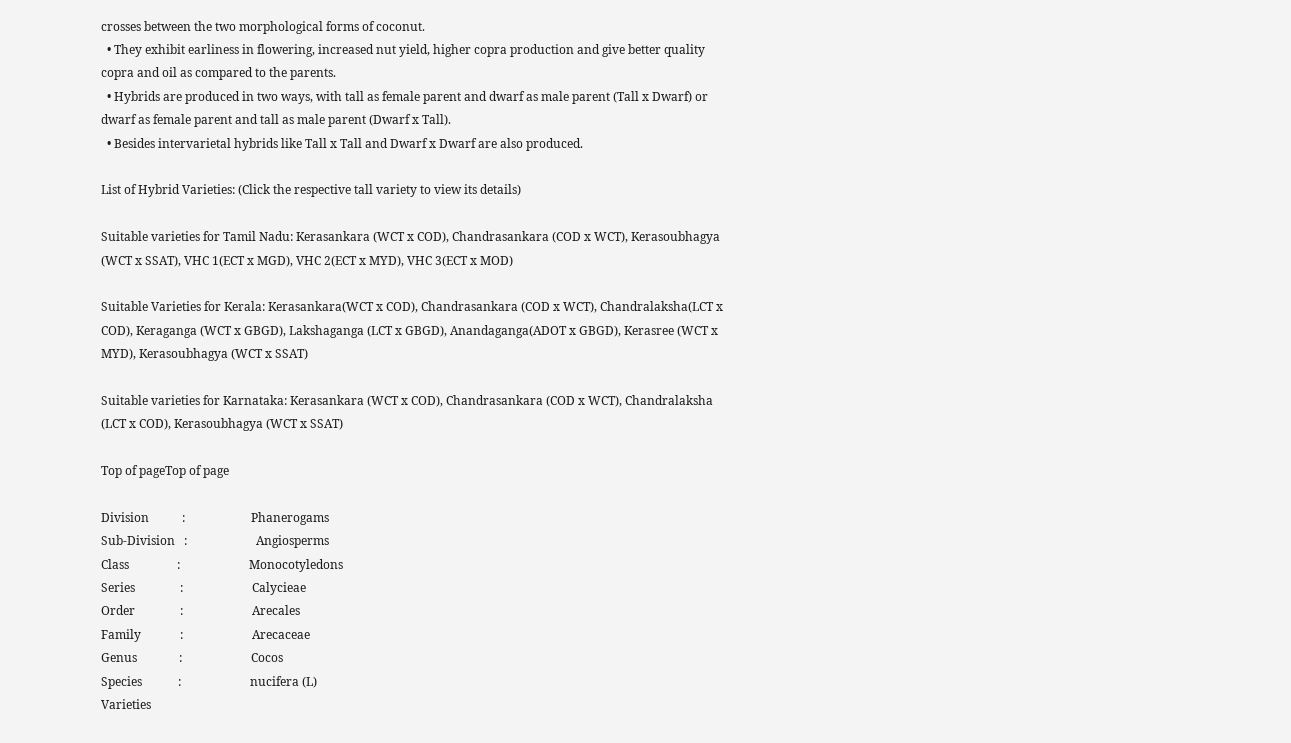crosses between the two morphological forms of coconut.
  • They exhibit earliness in flowering, increased nut yield, higher copra production and give better quality copra and oil as compared to the parents.
  • Hybrids are produced in two ways, with tall as female parent and dwarf as male parent (Tall x Dwarf) or dwarf as female parent and tall as male parent (Dwarf x Tall).
  • Besides intervarietal hybrids like Tall x Tall and Dwarf x Dwarf are also produced.

List of Hybrid Varieties: (Click the respective tall variety to view its details)

Suitable varieties for Tamil Nadu: Kerasankara (WCT x COD), Chandrasankara (COD x WCT), Kerasoubhagya (WCT x SSAT), VHC 1(ECT x MGD), VHC 2(ECT x MYD), VHC 3(ECT x MOD)

Suitable Varieties for Kerala: Kerasankara(WCT x COD), Chandrasankara (COD x WCT), Chandralaksha(LCT x COD), Keraganga (WCT x GBGD), Lakshaganga (LCT x GBGD), Anandaganga(ADOT x GBGD), Kerasree (WCT x MYD), Kerasoubhagya (WCT x SSAT)

Suitable varieties for Karnataka: Kerasankara (WCT x COD), Chandrasankara (COD x WCT), Chandralaksha (LCT x COD), Kerasoubhagya (WCT x SSAT)

Top of pageTop of page

Division           :                      Phanerogams
Sub-Division   :                       Angiosperms
Class                :                       Monocotyledons
Series               :                       Calycieae
Order               :                       Arecales
Family             :                       Arecaceae
Genus              :                       Cocos
Species            :                       nucifera (L)
Varieties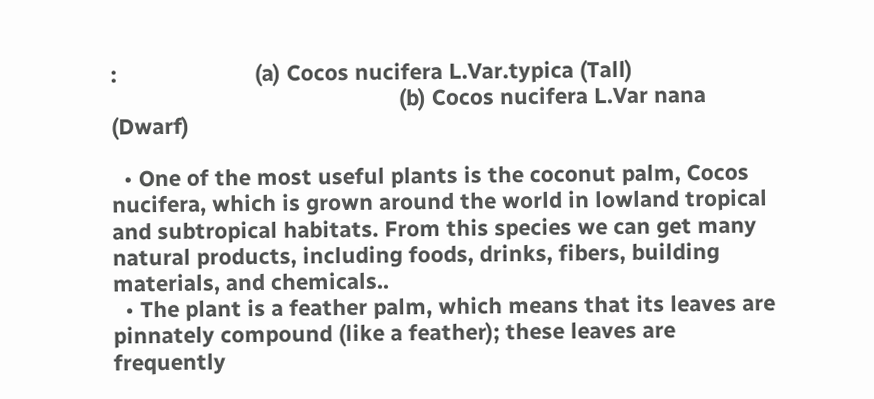:                       (a) Cocos nucifera L.Var.typica (Tall)
                                                (b) Cocos nucifera L.Var nana (Dwarf)

  • One of the most useful plants is the coconut palm, Cocos nucifera, which is grown around the world in lowland tropical and subtropical habitats. From this species we can get many natural products, including foods, drinks, fibers, building materials, and chemicals..
  • The plant is a feather palm, which means that its leaves are pinnately compound (like a feather); these leaves are frequently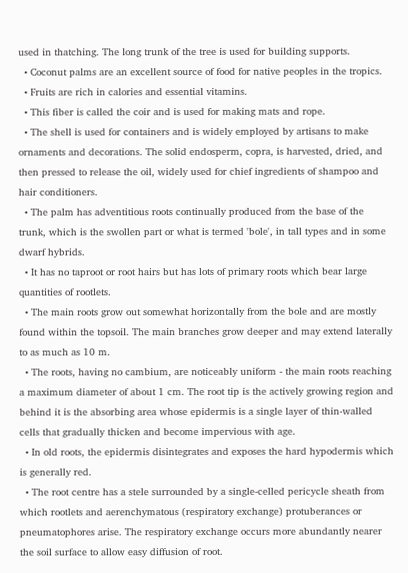used in thatching. The long trunk of the tree is used for building supports.
  • Coconut palms are an excellent source of food for native peoples in the tropics.
  • Fruits are rich in calories and essential vitamins.
  • This fiber is called the coir and is used for making mats and rope.
  • The shell is used for containers and is widely employed by artisans to make ornaments and decorations. The solid endosperm, copra, is harvested, dried, and then pressed to release the oil, widely used for chief ingredients of shampoo and hair conditioners.
  • The palm has adventitious roots continually produced from the base of the trunk, which is the swollen part or what is termed 'bole', in tall types and in some dwarf hybrids.
  • It has no taproot or root hairs but has lots of primary roots which bear large quantities of rootlets.
  • The main roots grow out somewhat horizontally from the bole and are mostly found within the topsoil. The main branches grow deeper and may extend laterally to as much as 10 m.
  • The roots, having no cambium, are noticeably uniform - the main roots reaching a maximum diameter of about 1 cm. The root tip is the actively growing region and behind it is the absorbing area whose epidermis is a single layer of thin-walled cells that gradually thicken and become impervious with age.
  • In old roots, the epidermis disintegrates and exposes the hard hypodermis which is generally red.
  • The root centre has a stele surrounded by a single-celled pericycle sheath from which rootlets and aerenchymatous (respiratory exchange) protuberances or pneumatophores arise. The respiratory exchange occurs more abundantly nearer the soil surface to allow easy diffusion of root.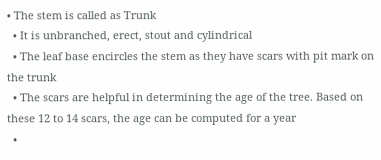• The stem is called as Trunk
  • It is unbranched, erect, stout and cylindrical
  • The leaf base encircles the stem as they have scars with pit mark on the trunk
  • The scars are helpful in determining the age of the tree. Based on these 12 to 14 scars, the age can be computed for a year
  •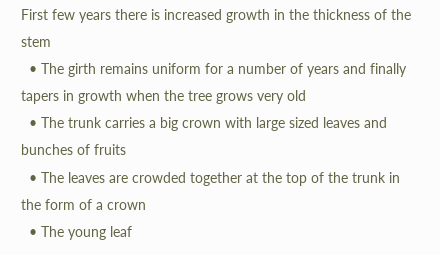First few years there is increased growth in the thickness of the stem
  • The girth remains uniform for a number of years and finally tapers in growth when the tree grows very old
  • The trunk carries a big crown with large sized leaves and bunches of fruits
  • The leaves are crowded together at the top of the trunk in the form of a crown
  • The young leaf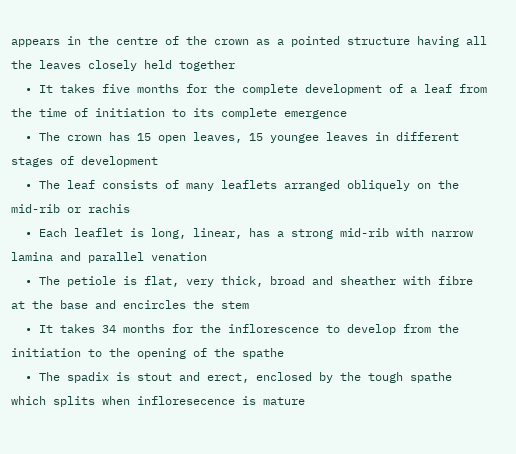appears in the centre of the crown as a pointed structure having all the leaves closely held together
  • It takes five months for the complete development of a leaf from the time of initiation to its complete emergence
  • The crown has 15 open leaves, 15 youngee leaves in different stages of development
  • The leaf consists of many leaflets arranged obliquely on the mid-rib or rachis
  • Each leaflet is long, linear, has a strong mid-rib with narrow lamina and parallel venation
  • The petiole is flat, very thick, broad and sheather with fibre at the base and encircles the stem
  • It takes 34 months for the inflorescence to develop from the initiation to the opening of the spathe
  • The spadix is stout and erect, enclosed by the tough spathe which splits when infloresecence is mature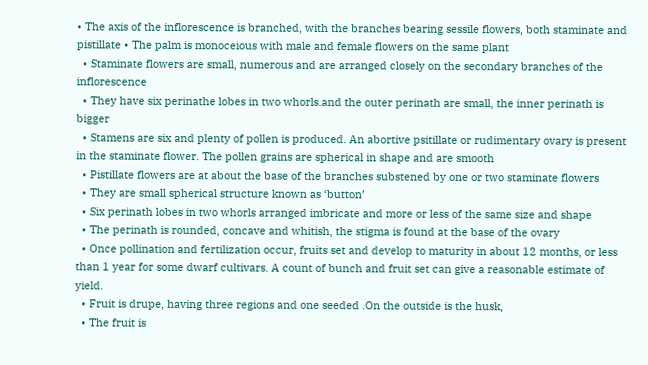• The axis of the inflorescence is branched, with the branches bearing sessile flowers, both staminate and pistillate • The palm is monoceious with male and female flowers on the same plant
  • Staminate flowers are small, numerous and are arranged closely on the secondary branches of the inflorescence
  • They have six perinathe lobes in two whorls.and the outer perinath are small, the inner perinath is bigger
  • Stamens are six and plenty of pollen is produced. An abortive psitillate or rudimentary ovary is present in the staminate flower. The pollen grains are spherical in shape and are smooth
  • Pistillate flowers are at about the base of the branches substened by one or two staminate flowers
  • They are small spherical structure known as ‘button’
  • Six perinath lobes in two whorls arranged imbricate and more or less of the same size and shape
  • The perinath is rounded, concave and whitish, the stigma is found at the base of the ovary
  • Once pollination and fertilization occur, fruits set and develop to maturity in about 12 months, or less than 1 year for some dwarf cultivars. A count of bunch and fruit set can give a reasonable estimate of yield.
  • Fruit is drupe, having three regions and one seeded .On the outside is the husk,
  • The fruit is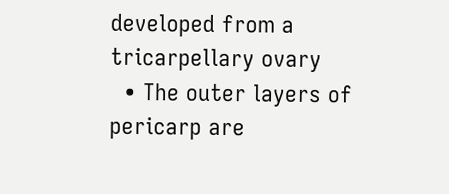developed from a tricarpellary ovary
  • The outer layers of pericarp are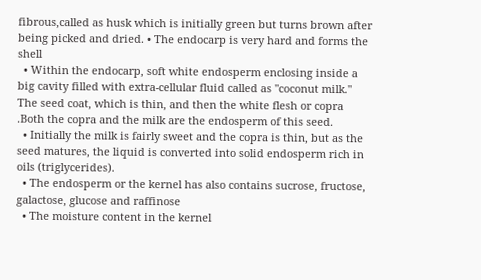fibrous,called as husk which is initially green but turns brown after being picked and dried. • The endocarp is very hard and forms the shell
  • Within the endocarp, soft white endosperm enclosing inside a big cavity filled with extra-cellular fluid called as "coconut milk." The seed coat, which is thin, and then the white flesh or copra .Both the copra and the milk are the endosperm of this seed.
  • Initially the milk is fairly sweet and the copra is thin, but as the seed matures, the liquid is converted into solid endosperm rich in oils (triglycerides).
  • The endosperm or the kernel has also contains sucrose, fructose, galactose, glucose and raffinose
  • The moisture content in the kernel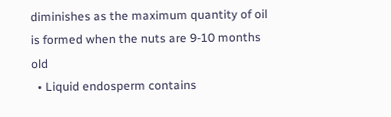diminishes as the maximum quantity of oil is formed when the nuts are 9-10 months old
  • Liquid endosperm contains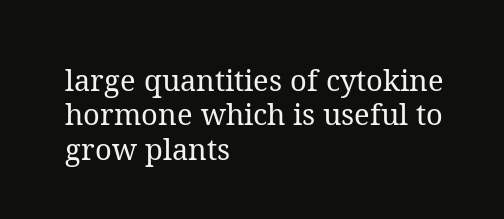large quantities of cytokine hormone which is useful to grow plants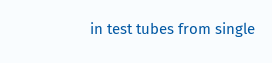in test tubes from single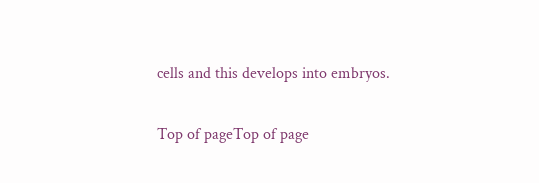cells and this develops into embryos.

Top of pageTop of page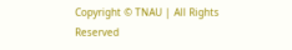Copyright © TNAU | All Rights Reserved